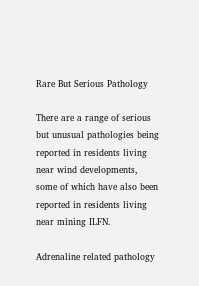Rare But Serious Pathology

There are a range of serious but unusual pathologies being reported in residents living near wind developments, some of which have also been reported in residents living near mining ILFN.

Adrenaline related pathology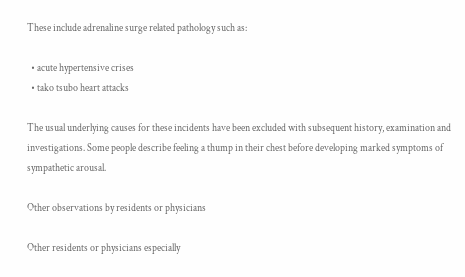These include adrenaline surge related pathology such as:

  • acute hypertensive crises
  • tako tsubo heart attacks

The usual underlying causes for these incidents have been excluded with subsequent history, examination and investigations. Some people describe feeling a thump in their chest before developing marked symptoms of sympathetic arousal.

Other observations by residents or physicians

Other residents or physicians especially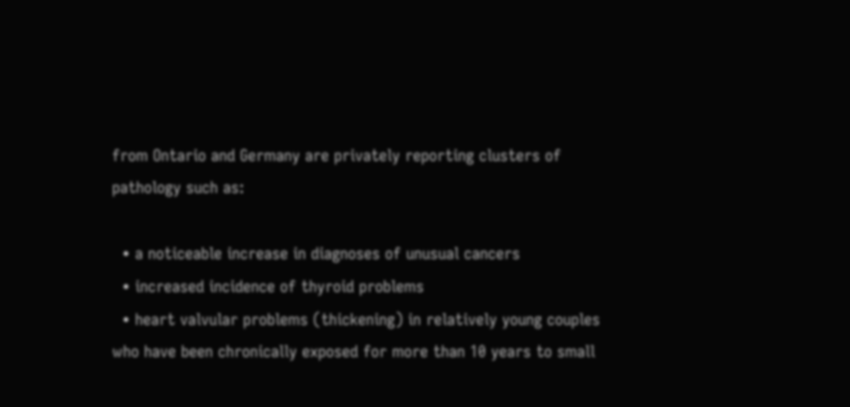from Ontario and Germany are privately reporting clusters of pathology such as:

  • a noticeable increase in diagnoses of unusual cancers
  • increased incidence of thyroid problems
  • heart valvular problems (thickening) in relatively young couples who have been chronically exposed for more than 10 years to small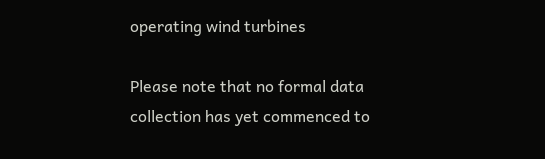operating wind turbines

Please note that no formal data collection has yet commenced to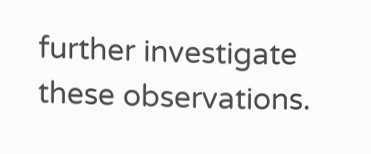further investigate these observations.